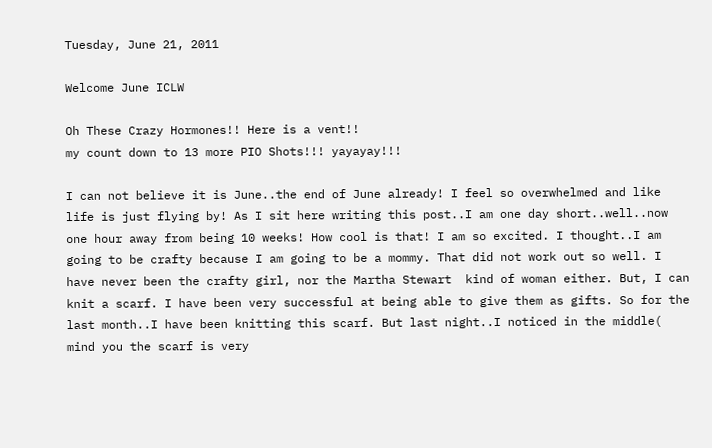Tuesday, June 21, 2011

Welcome June ICLW

Oh These Crazy Hormones!! Here is a vent!!
my count down to 13 more PIO Shots!!! yayayay!!!

I can not believe it is June..the end of June already! I feel so overwhelmed and like life is just flying by! As I sit here writing this post..I am one day short..well..now one hour away from being 10 weeks! How cool is that! I am so excited. I thought..I am going to be crafty because I am going to be a mommy. That did not work out so well. I have never been the crafty girl, nor the Martha Stewart  kind of woman either. But, I can knit a scarf. I have been very successful at being able to give them as gifts. So for the last month..I have been knitting this scarf. But last night..I noticed in the middle( mind you the scarf is very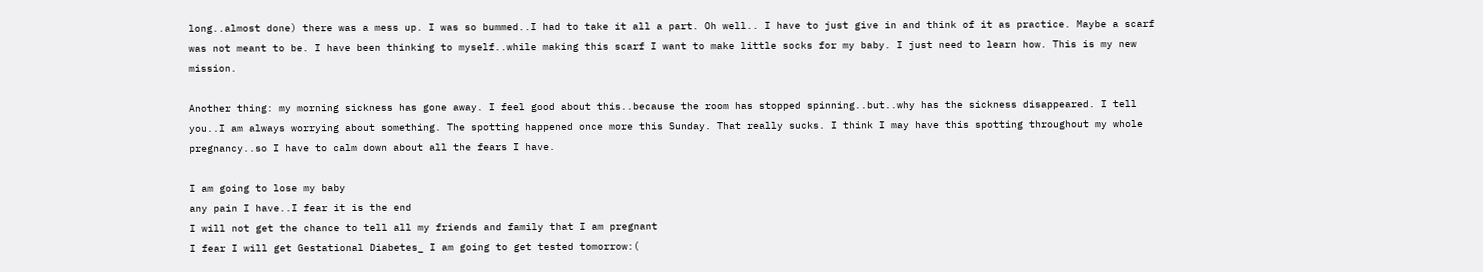long..almost done) there was a mess up. I was so bummed..I had to take it all a part. Oh well.. I have to just give in and think of it as practice. Maybe a scarf was not meant to be. I have been thinking to myself..while making this scarf I want to make little socks for my baby. I just need to learn how. This is my new mission.

Another thing: my morning sickness has gone away. I feel good about this..because the room has stopped spinning..but..why has the sickness disappeared. I tell you..I am always worrying about something. The spotting happened once more this Sunday. That really sucks. I think I may have this spotting throughout my whole pregnancy..so I have to calm down about all the fears I have.

I am going to lose my baby
any pain I have..I fear it is the end
I will not get the chance to tell all my friends and family that I am pregnant
I fear I will get Gestational Diabetes_ I am going to get tested tomorrow:(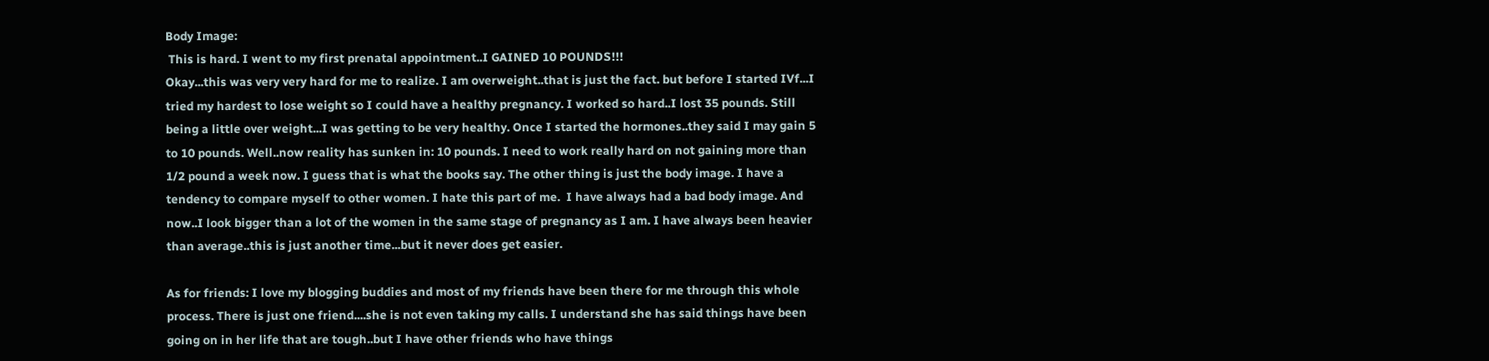Body Image:
 This is hard. I went to my first prenatal appointment..I GAINED 10 POUNDS!!!
Okay...this was very very hard for me to realize. I am overweight..that is just the fact. but before I started IVf...I tried my hardest to lose weight so I could have a healthy pregnancy. I worked so hard..I lost 35 pounds. Still being a little over weight...I was getting to be very healthy. Once I started the hormones..they said I may gain 5 to 10 pounds. Well..now reality has sunken in: 10 pounds. I need to work really hard on not gaining more than 1/2 pound a week now. I guess that is what the books say. The other thing is just the body image. I have a tendency to compare myself to other women. I hate this part of me.  I have always had a bad body image. And now..I look bigger than a lot of the women in the same stage of pregnancy as I am. I have always been heavier than average..this is just another time...but it never does get easier.

As for friends: I love my blogging buddies and most of my friends have been there for me through this whole process. There is just one friend....she is not even taking my calls. I understand she has said things have been going on in her life that are tough..but I have other friends who have things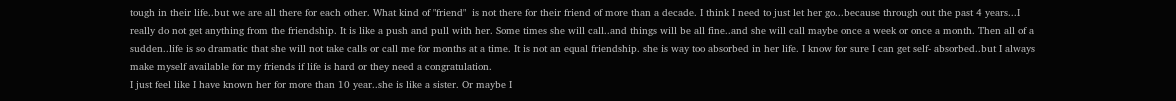tough in their life..but we are all there for each other. What kind of "friend"  is not there for their friend of more than a decade. I think I need to just let her go...because through out the past 4 years...I really do not get anything from the friendship. It is like a push and pull with her. Some times she will call..and things will be all fine..and she will call maybe once a week or once a month. Then all of a sudden..life is so dramatic that she will not take calls or call me for months at a time. It is not an equal friendship. she is way too absorbed in her life. I know for sure I can get self- absorbed..but I always make myself available for my friends if life is hard or they need a congratulation.
I just feel like I have known her for more than 10 year..she is like a sister. Or maybe I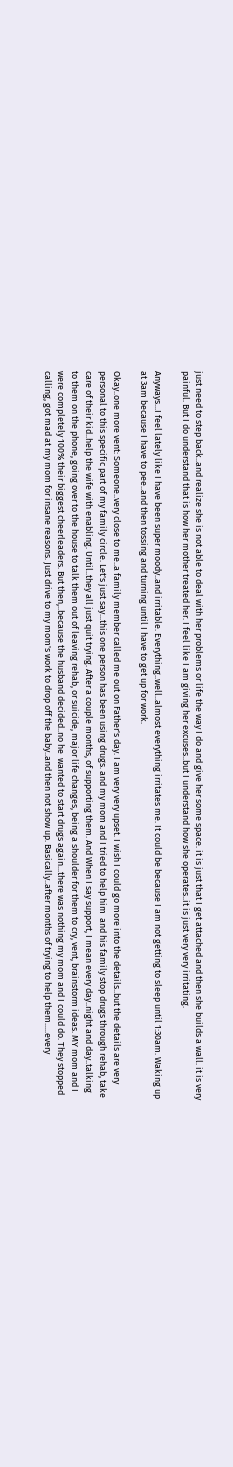just need to step back..and realize she is not able to deal with her problems or life the way I do and give her some space. it is just that I get attached and then she builds a wall. it is very painful. But I do understand that is how her mother treated her. I feel like I am giving her excuses..but I understand how she operates..it is just very very irritating.

Anyways...I feel lately like I have been super moody..and irritable. Everything..well..almost everything irritates me. It could be because I am not getting to sleep until 1:30am. Waking up at 3am because I have to pee..and then tossing and turning until I have to get up for work.

Okay..one more vent: Someone..very close to me..a family member called me out on Father's day. I am very very upset. I wish I could go more into the details..but the details are very personal to this specific part of my family circle. Let's just say...this one person has been using drugs. and my mom and I tried to help him  and his family stop drugs through rehab, take care of their kid..help the wife with enabling. Until..they all just quit trying. After a couple months, of supporting them. And When I say support, I mean every day..night and day..talking to them on the phone, going over to the house to talk them out of leaving rehab, or suicide, major life changes, being a shoulder for them to cry, vent, brainstorm ideas. MY mom and I were completely 100% their biggest cheerleaders. But then,..because the husband decided..no he  wanted to start drugs again...there was nothing my mom and I could do. They stopped calling, got mad at my mom for insane reasons. Just drive to my mom's work to drop off the baby..and then not show up. Basically..after months of trying to help them.....every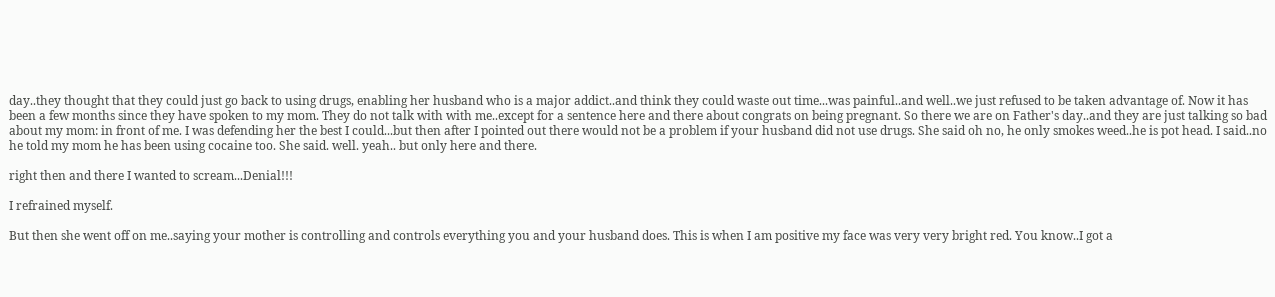day..they thought that they could just go back to using drugs, enabling her husband who is a major addict..and think they could waste out time...was painful..and well..we just refused to be taken advantage of. Now it has been a few months since they have spoken to my mom. They do not talk with with me..except for a sentence here and there about congrats on being pregnant. So there we are on Father's day..and they are just talking so bad about my mom: in front of me. I was defending her the best I could...but then after I pointed out there would not be a problem if your husband did not use drugs. She said oh no, he only smokes weed..he is pot head. I said..no he told my mom he has been using cocaine too. She said. well. yeah.. but only here and there.

right then and there I wanted to scream...Denial!!!

I refrained myself.

But then she went off on me..saying your mother is controlling and controls everything you and your husband does. This is when I am positive my face was very very bright red. You know..I got a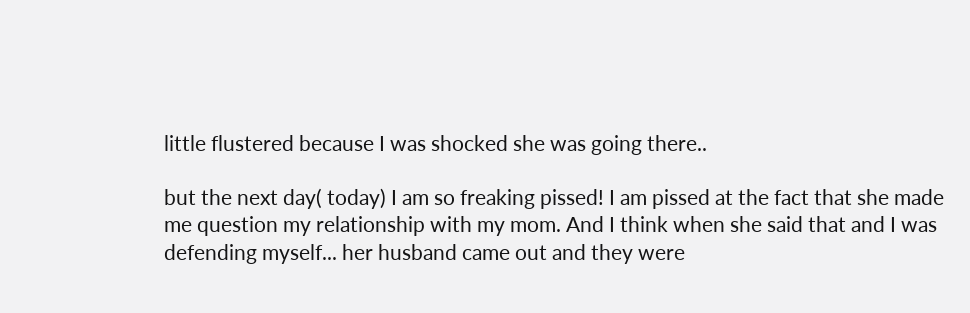little flustered because I was shocked she was going there..

but the next day( today) I am so freaking pissed! I am pissed at the fact that she made me question my relationship with my mom. And I think when she said that and I was defending myself... her husband came out and they were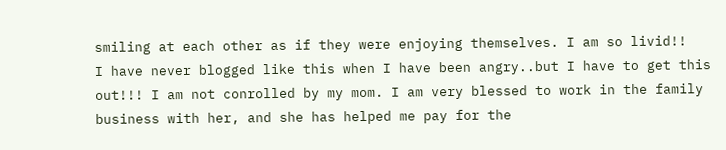smiling at each other as if they were enjoying themselves. I am so livid!!
I have never blogged like this when I have been angry..but I have to get this out!!! I am not conrolled by my mom. I am very blessed to work in the family business with her, and she has helped me pay for the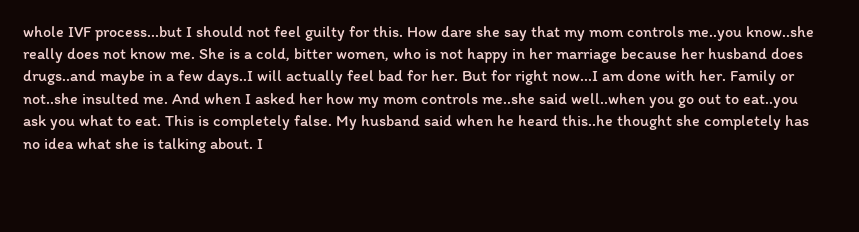whole IVF process...but I should not feel guilty for this. How dare she say that my mom controls me..you know..she really does not know me. She is a cold, bitter women, who is not happy in her marriage because her husband does drugs..and maybe in a few days..I will actually feel bad for her. But for right now...I am done with her. Family or not..she insulted me. And when I asked her how my mom controls me..she said well..when you go out to eat..you ask you what to eat. This is completely false. My husband said when he heard this..he thought she completely has no idea what she is talking about. I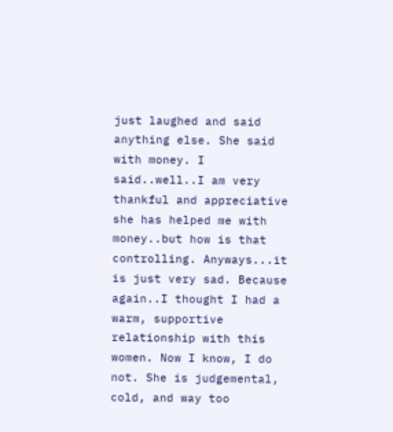just laughed and said anything else. She said with money. I said..well..I am very thankful and appreciative she has helped me with money..but how is that controlling. Anyways...it is just very sad. Because again..I thought I had a warm, supportive relationship with this women. Now I know, I do not. She is judgemental, cold, and way too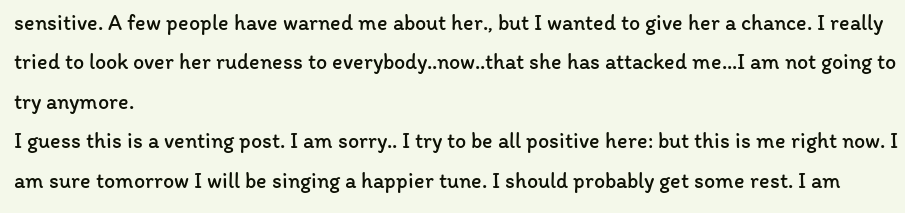sensitive. A few people have warned me about her., but I wanted to give her a chance. I really tried to look over her rudeness to everybody..now..that she has attacked me...I am not going to try anymore.
I guess this is a venting post. I am sorry.. I try to be all positive here: but this is me right now. I am sure tomorrow I will be singing a happier tune. I should probably get some rest. I am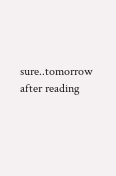sure..tomorrow after reading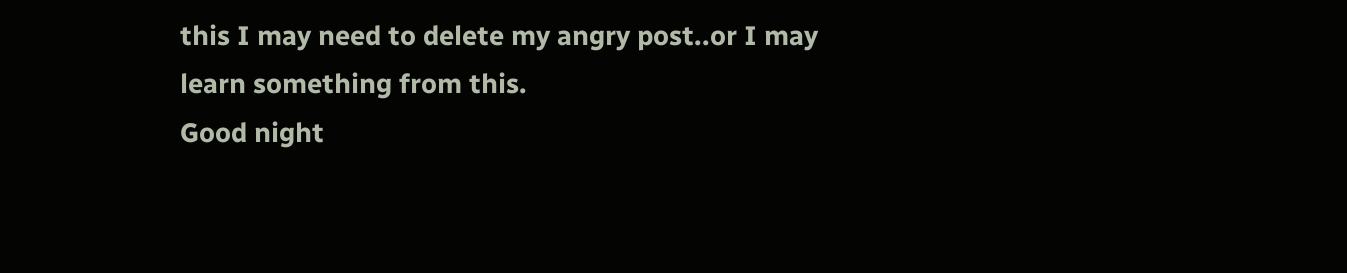this I may need to delete my angry post..or I may learn something from this.
Good night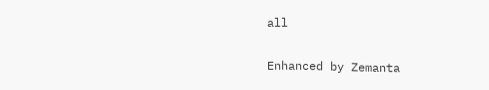all

Enhanced by Zemanta